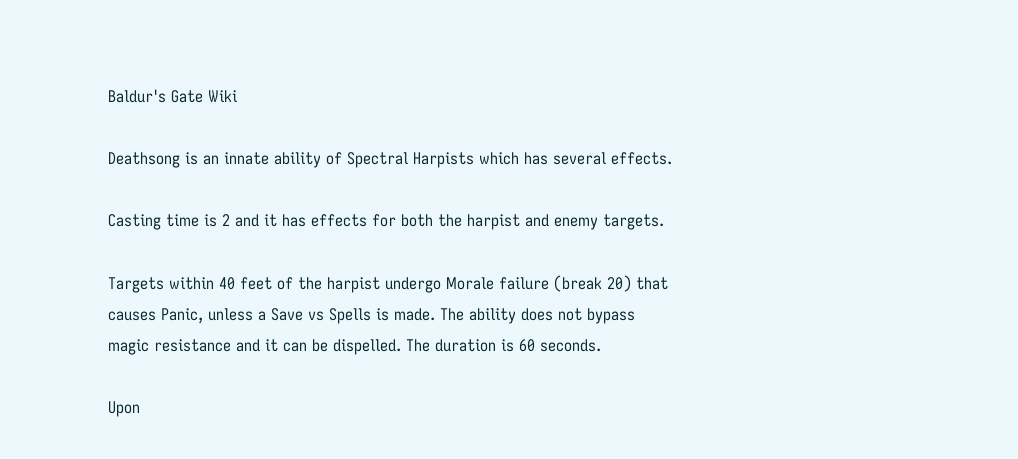Baldur's Gate Wiki

Deathsong is an innate ability of Spectral Harpists which has several effects.

Casting time is 2 and it has effects for both the harpist and enemy targets.

Targets within 40 feet of the harpist undergo Morale failure (break 20) that causes Panic, unless a Save vs Spells is made. The ability does not bypass magic resistance and it can be dispelled. The duration is 60 seconds.

Upon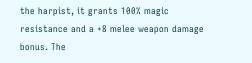the harpist, it grants 100% magic resistance and a +8 melee weapon damage bonus. The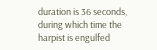duration is 36 seconds, during which time the harpist is engulfed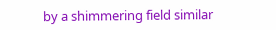by a shimmering field similar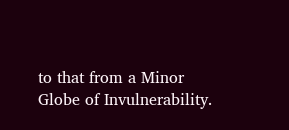to that from a Minor Globe of Invulnerability.